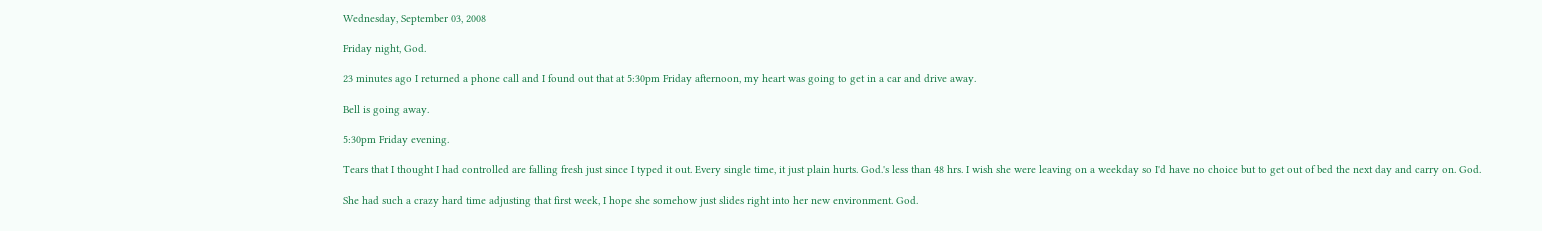Wednesday, September 03, 2008

Friday night, God.

23 minutes ago I returned a phone call and I found out that at 5:30pm Friday afternoon, my heart was going to get in a car and drive away.

Bell is going away.

5:30pm Friday evening.

Tears that I thought I had controlled are falling fresh just since I typed it out. Every single time, it just plain hurts. God.'s less than 48 hrs. I wish she were leaving on a weekday so I'd have no choice but to get out of bed the next day and carry on. God.

She had such a crazy hard time adjusting that first week, I hope she somehow just slides right into her new environment. God.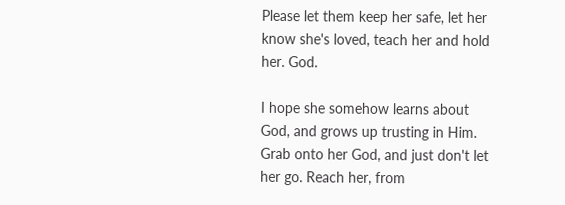Please let them keep her safe, let her know she's loved, teach her and hold her. God.

I hope she somehow learns about God, and grows up trusting in Him. Grab onto her God, and just don't let her go. Reach her, from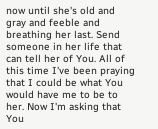now until she's old and gray and feeble and breathing her last. Send someone in her life that can tell her of You. All of this time I've been praying that I could be what You would have me to be to her. Now I'm asking that You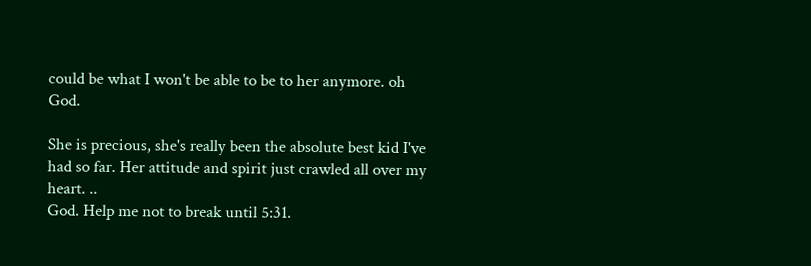could be what I won't be able to be to her anymore. oh God.

She is precious, she's really been the absolute best kid I've had so far. Her attitude and spirit just crawled all over my heart. ..
God. Help me not to break until 5:31.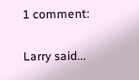1 comment:

Larry said...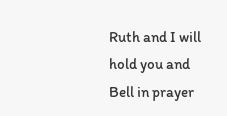Ruth and I will hold you and Bell in prayer